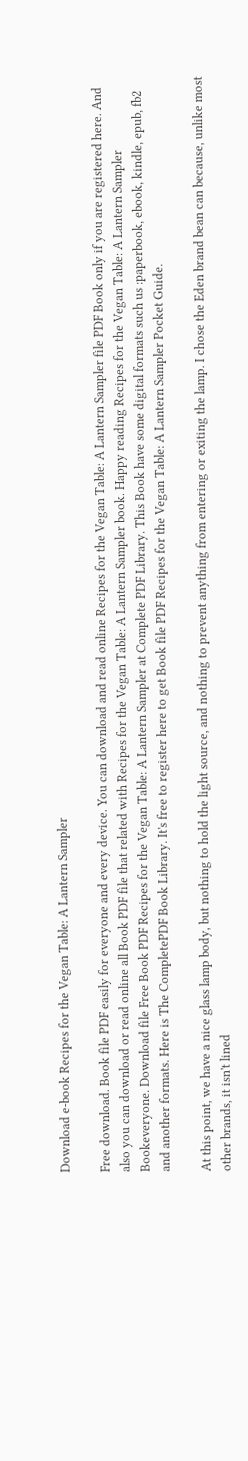Download e-book Recipes for the Vegan Table: A Lantern Sampler

Free download. Book file PDF easily for everyone and every device. You can download and read online Recipes for the Vegan Table: A Lantern Sampler file PDF Book only if you are registered here. And also you can download or read online all Book PDF file that related with Recipes for the Vegan Table: A Lantern Sampler book. Happy reading Recipes for the Vegan Table: A Lantern Sampler Bookeveryone. Download file Free Book PDF Recipes for the Vegan Table: A Lantern Sampler at Complete PDF Library. This Book have some digital formats such us :paperbook, ebook, kindle, epub, fb2 and another formats. Here is The CompletePDF Book Library. It's free to register here to get Book file PDF Recipes for the Vegan Table: A Lantern Sampler Pocket Guide.

At this point, we have a nice glass lamp body, but nothing to hold the light source, and nothing to prevent anything from entering or exiting the lamp. I chose the Eden brand bean can because, unlike most other brands, it isn't lined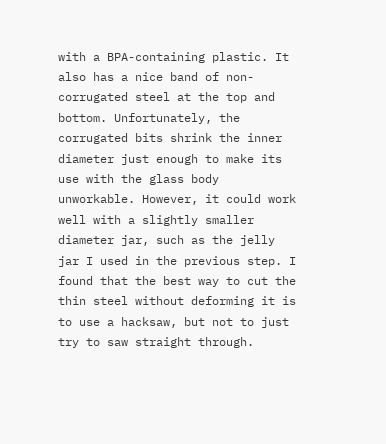with a BPA-containing plastic. It also has a nice band of non-corrugated steel at the top and bottom. Unfortunately, the corrugated bits shrink the inner diameter just enough to make its use with the glass body unworkable. However, it could work well with a slightly smaller diameter jar, such as the jelly jar I used in the previous step. I found that the best way to cut the thin steel without deforming it is to use a hacksaw, but not to just try to saw straight through.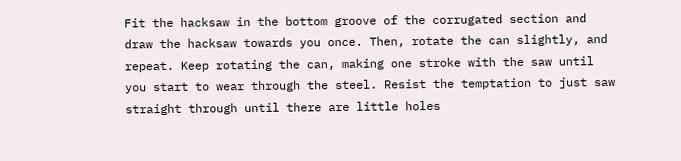Fit the hacksaw in the bottom groove of the corrugated section and draw the hacksaw towards you once. Then, rotate the can slightly, and repeat. Keep rotating the can, making one stroke with the saw until you start to wear through the steel. Resist the temptation to just saw straight through until there are little holes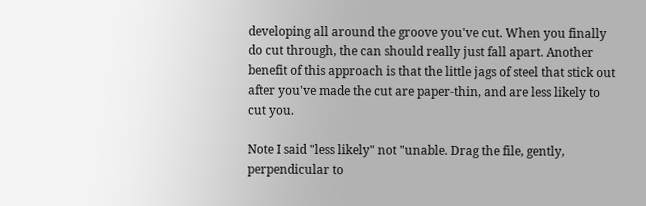developing all around the groove you've cut. When you finally do cut through, the can should really just fall apart. Another benefit of this approach is that the little jags of steel that stick out after you've made the cut are paper-thin, and are less likely to cut you.

Note I said "less likely" not "unable. Drag the file, gently, perpendicular to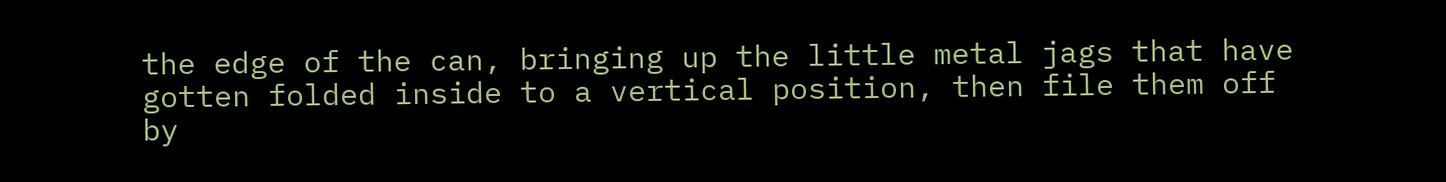the edge of the can, bringing up the little metal jags that have gotten folded inside to a vertical position, then file them off by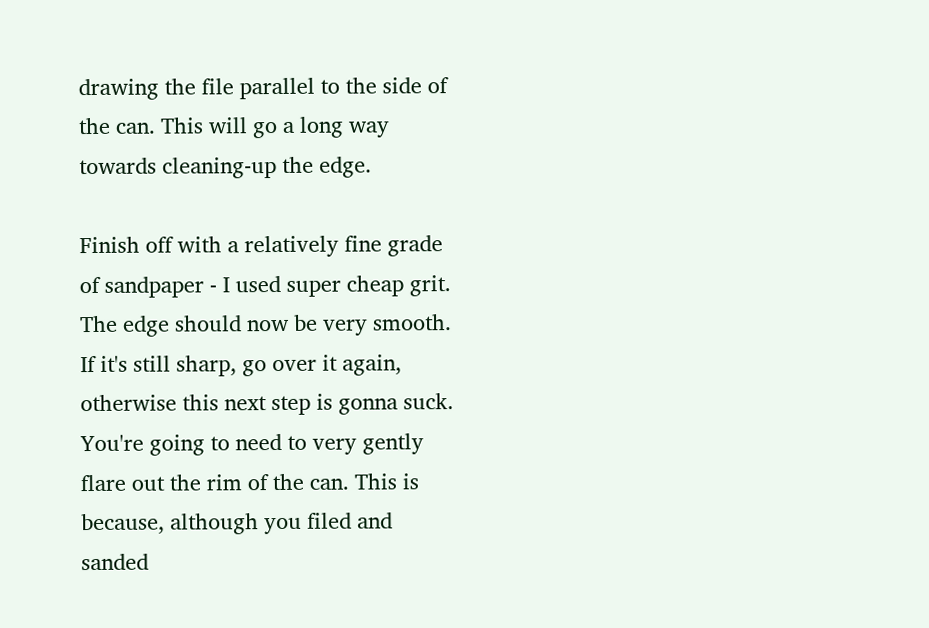drawing the file parallel to the side of the can. This will go a long way towards cleaning-up the edge.

Finish off with a relatively fine grade of sandpaper - I used super cheap grit. The edge should now be very smooth. If it's still sharp, go over it again, otherwise this next step is gonna suck. You're going to need to very gently flare out the rim of the can. This is because, although you filed and sanded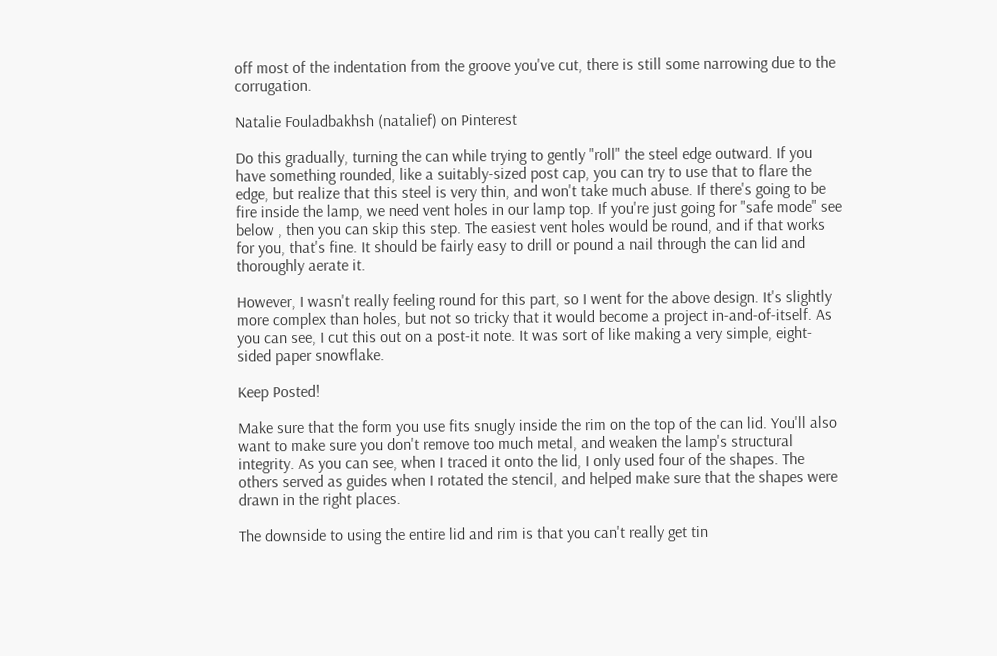off most of the indentation from the groove you've cut, there is still some narrowing due to the corrugation.

Natalie Fouladbakhsh (natalief) on Pinterest

Do this gradually, turning the can while trying to gently "roll" the steel edge outward. If you have something rounded, like a suitably-sized post cap, you can try to use that to flare the edge, but realize that this steel is very thin, and won't take much abuse. If there's going to be fire inside the lamp, we need vent holes in our lamp top. If you're just going for "safe mode" see below , then you can skip this step. The easiest vent holes would be round, and if that works for you, that's fine. It should be fairly easy to drill or pound a nail through the can lid and thoroughly aerate it.

However, I wasn't really feeling round for this part, so I went for the above design. It's slightly more complex than holes, but not so tricky that it would become a project in-and-of-itself. As you can see, I cut this out on a post-it note. It was sort of like making a very simple, eight-sided paper snowflake.

Keep Posted!

Make sure that the form you use fits snugly inside the rim on the top of the can lid. You'll also want to make sure you don't remove too much metal, and weaken the lamp's structural integrity. As you can see, when I traced it onto the lid, I only used four of the shapes. The others served as guides when I rotated the stencil, and helped make sure that the shapes were drawn in the right places.

The downside to using the entire lid and rim is that you can't really get tin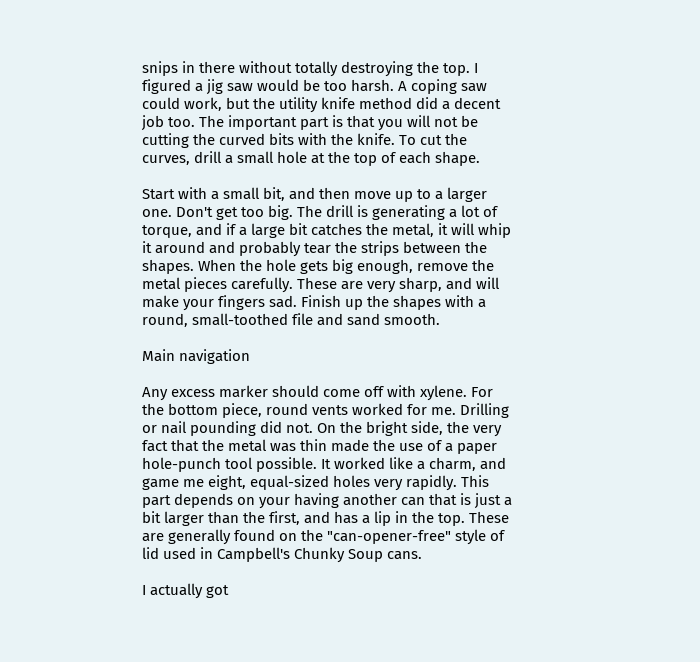snips in there without totally destroying the top. I figured a jig saw would be too harsh. A coping saw could work, but the utility knife method did a decent job too. The important part is that you will not be cutting the curved bits with the knife. To cut the curves, drill a small hole at the top of each shape.

Start with a small bit, and then move up to a larger one. Don't get too big. The drill is generating a lot of torque, and if a large bit catches the metal, it will whip it around and probably tear the strips between the shapes. When the hole gets big enough, remove the metal pieces carefully. These are very sharp, and will make your fingers sad. Finish up the shapes with a round, small-toothed file and sand smooth.

Main navigation

Any excess marker should come off with xylene. For the bottom piece, round vents worked for me. Drilling or nail pounding did not. On the bright side, the very fact that the metal was thin made the use of a paper hole-punch tool possible. It worked like a charm, and game me eight, equal-sized holes very rapidly. This part depends on your having another can that is just a bit larger than the first, and has a lip in the top. These are generally found on the "can-opener-free" style of lid used in Campbell's Chunky Soup cans.

I actually got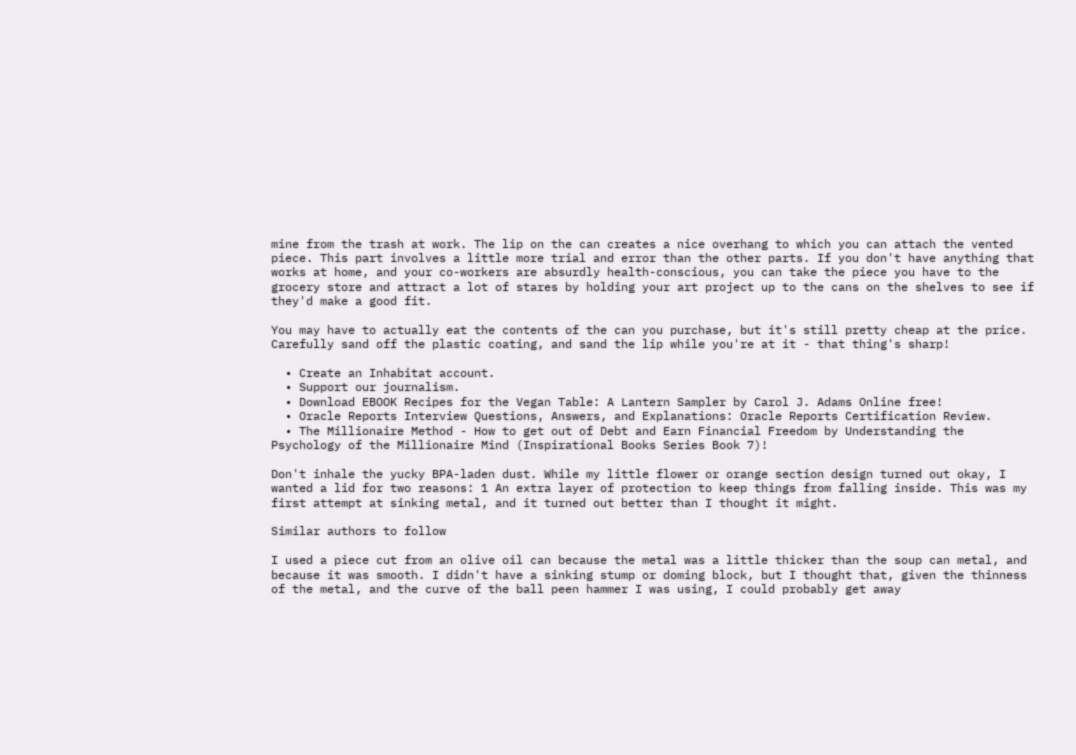mine from the trash at work. The lip on the can creates a nice overhang to which you can attach the vented piece. This part involves a little more trial and error than the other parts. If you don't have anything that works at home, and your co-workers are absurdly health-conscious, you can take the piece you have to the grocery store and attract a lot of stares by holding your art project up to the cans on the shelves to see if they'd make a good fit.

You may have to actually eat the contents of the can you purchase, but it's still pretty cheap at the price. Carefully sand off the plastic coating, and sand the lip while you're at it - that thing's sharp!

  • Create an Inhabitat account.
  • Support our journalism.
  • Download EBOOK Recipes for the Vegan Table: A Lantern Sampler by Carol J. Adams Online free!
  • Oracle Reports Interview Questions, Answers, and Explanations: Oracle Reports Certification Review.
  • The Millionaire Method - How to get out of Debt and Earn Financial Freedom by Understanding the Psychology of the Millionaire Mind (Inspirational Books Series Book 7)!

Don't inhale the yucky BPA-laden dust. While my little flower or orange section design turned out okay, I wanted a lid for two reasons: 1 An extra layer of protection to keep things from falling inside. This was my first attempt at sinking metal, and it turned out better than I thought it might.

Similar authors to follow

I used a piece cut from an olive oil can because the metal was a little thicker than the soup can metal, and because it was smooth. I didn't have a sinking stump or doming block, but I thought that, given the thinness of the metal, and the curve of the ball peen hammer I was using, I could probably get away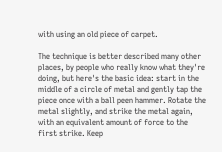with using an old piece of carpet.

The technique is better described many other places, by people who really know what they're doing, but here's the basic idea: start in the middle of a circle of metal and gently tap the piece once with a ball peen hammer. Rotate the metal slightly, and strike the metal again, with an equivalent amount of force to the first strike. Keep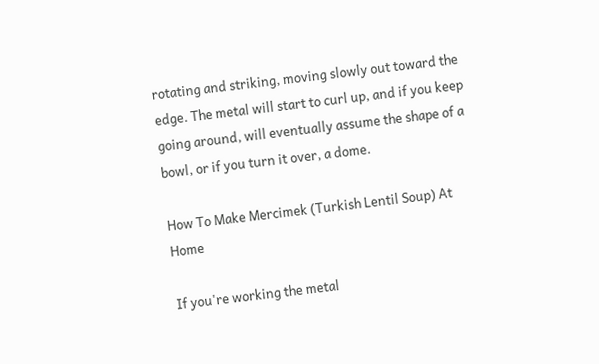rotating and striking, moving slowly out toward the edge. The metal will start to curl up, and if you keep going around, will eventually assume the shape of a bowl, or if you turn it over, a dome.

How To Make Mercimek (Turkish Lentil Soup) At Home

If you're working the metal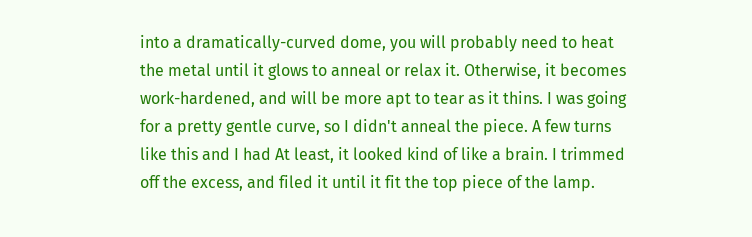into a dramatically-curved dome, you will probably need to heat the metal until it glows to anneal or relax it. Otherwise, it becomes work-hardened, and will be more apt to tear as it thins. I was going for a pretty gentle curve, so I didn't anneal the piece. A few turns like this and I had At least, it looked kind of like a brain. I trimmed off the excess, and filed it until it fit the top piece of the lamp.